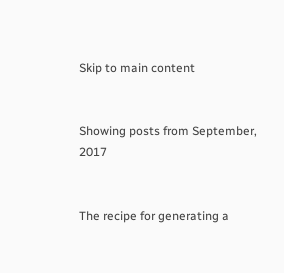Skip to main content


Showing posts from September, 2017


The recipe for generating a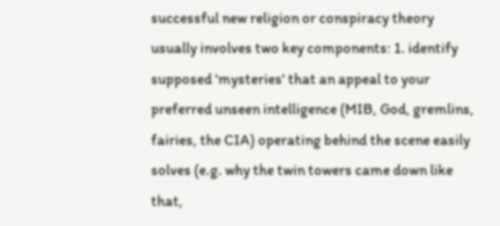successful new religion or conspiracy theory usually involves two key components: 1. identify supposed 'mysteries' that an appeal to your preferred unseen intelligence (MIB, God, gremlins, fairies, the CIA) operating behind the scene easily solves (e.g. why the twin towers came down like that,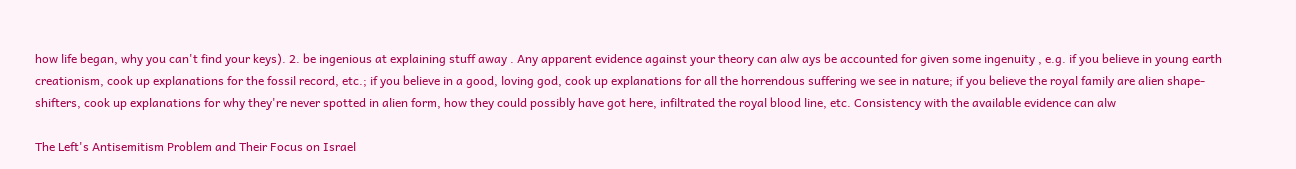how life began, why you can't find your keys). 2. be ingenious at explaining stuff away . Any apparent evidence against your theory can alw ays be accounted for given some ingenuity , e.g. if you believe in young earth creationism, cook up explanations for the fossil record, etc.; if you believe in a good, loving god, cook up explanations for all the horrendous suffering we see in nature; if you believe the royal family are alien shape-shifters, cook up explanations for why they're never spotted in alien form, how they could possibly have got here, infiltrated the royal blood line, etc. Consistency with the available evidence can alw

The Left's Antisemitism Problem and Their Focus on Israel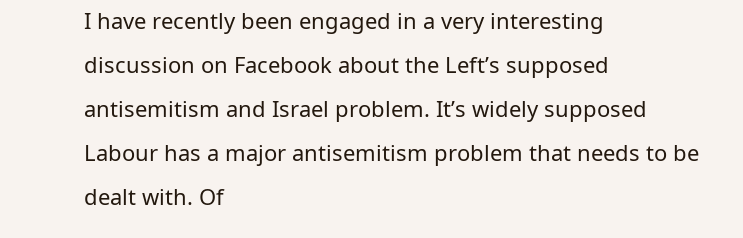I have recently been engaged in a very interesting discussion on Facebook about the Left’s supposed antisemitism and Israel problem. It’s widely supposed Labour has a major antisemitism problem that needs to be dealt with. Of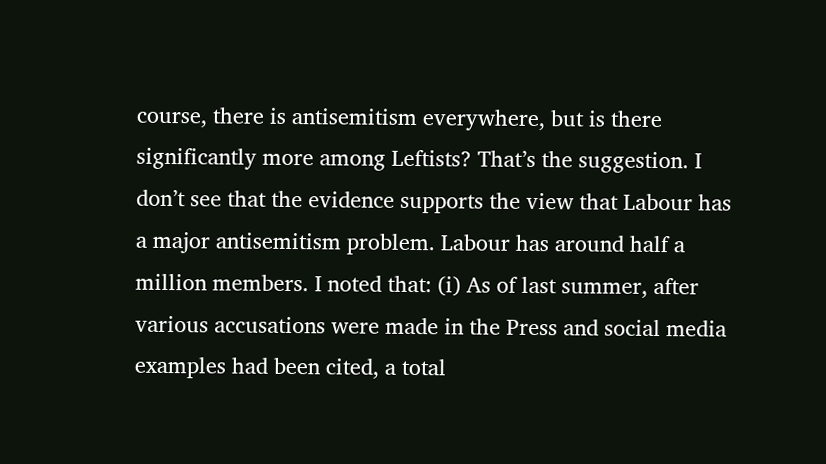course, there is antisemitism everywhere, but is there significantly more among Leftists? That’s the suggestion. I don’t see that the evidence supports the view that Labour has a major antisemitism problem. Labour has around half a million members. I noted that: (i) As of last summer, after various accusations were made in the Press and social media examples had been cited, a total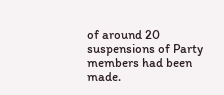of around 20 suspensions of Party members had been made.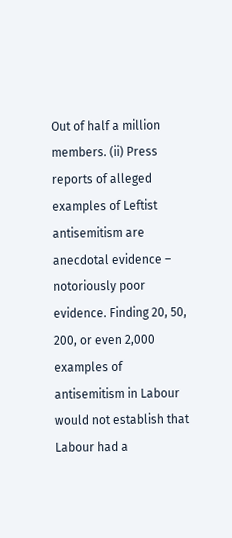Out of half a million members. (ii) Press reports of alleged examples of Leftist antisemitism are anecdotal evidence – notoriously poor evidence. Finding 20, 50, 200, or even 2,000 examples of antisemitism in Labour would not establish that Labour had a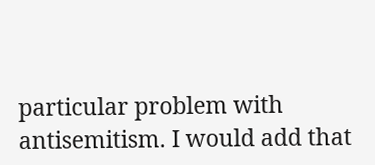particular problem with antisemitism. I would add that